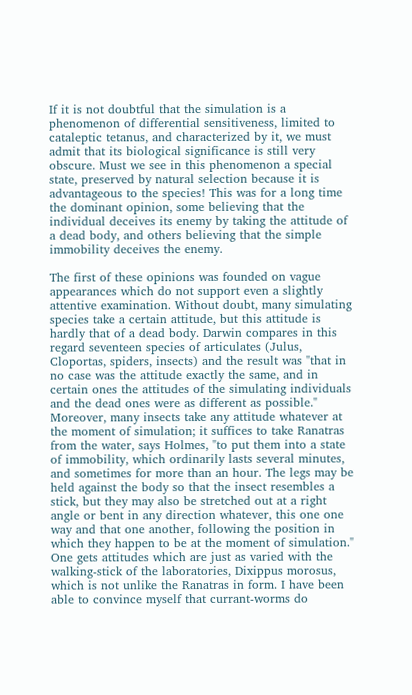If it is not doubtful that the simulation is a phenomenon of differential sensitiveness, limited to cataleptic tetanus, and characterized by it, we must admit that its biological significance is still very obscure. Must we see in this phenomenon a special state, preserved by natural selection because it is advantageous to the species! This was for a long time the dominant opinion, some believing that the individual deceives its enemy by taking the attitude of a dead body, and others believing that the simple immobility deceives the enemy.

The first of these opinions was founded on vague appearances which do not support even a slightly attentive examination. Without doubt, many simulating species take a certain attitude, but this attitude is hardly that of a dead body. Darwin compares in this regard seventeen species of articulates (Julus, Cloportas, spiders, insects) and the result was "that in no case was the attitude exactly the same, and in certain ones the attitudes of the simulating individuals and the dead ones were as different as possible." Moreover, many insects take any attitude whatever at the moment of simulation; it suffices to take Ranatras from the water, says Holmes, "to put them into a state of immobility, which ordinarily lasts several minutes, and sometimes for more than an hour. The legs may be held against the body so that the insect resembles a stick, but they may also be stretched out at a right angle or bent in any direction whatever, this one one way and that one another, following the position in which they happen to be at the moment of simulation." One gets attitudes which are just as varied with the walking-stick of the laboratories, Dixippus morosus, which is not unlike the Ranatras in form. I have been able to convince myself that currant-worms do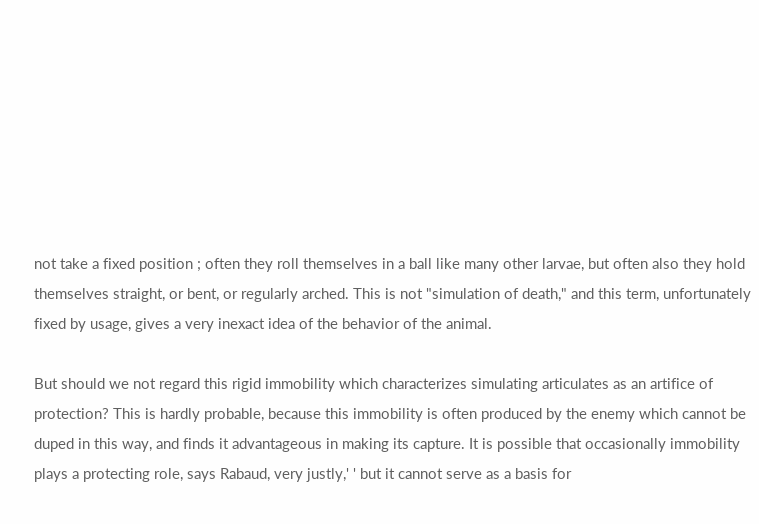not take a fixed position ; often they roll themselves in a ball like many other larvae, but often also they hold themselves straight, or bent, or regularly arched. This is not "simulation of death," and this term, unfortunately fixed by usage, gives a very inexact idea of the behavior of the animal.

But should we not regard this rigid immobility which characterizes simulating articulates as an artifice of protection? This is hardly probable, because this immobility is often produced by the enemy which cannot be duped in this way, and finds it advantageous in making its capture. It is possible that occasionally immobility plays a protecting role, says Rabaud, very justly,' ' but it cannot serve as a basis for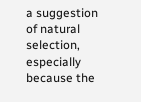a suggestion of natural selection, especially because the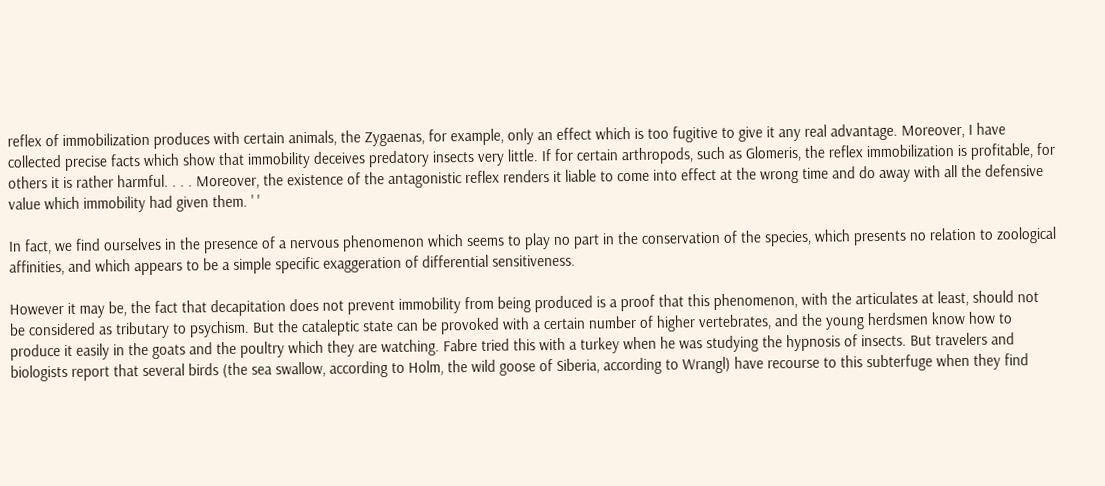reflex of immobilization produces with certain animals, the Zygaenas, for example, only an effect which is too fugitive to give it any real advantage. Moreover, I have collected precise facts which show that immobility deceives predatory insects very little. If for certain arthropods, such as Glomeris, the reflex immobilization is profitable, for others it is rather harmful. . . . Moreover, the existence of the antagonistic reflex renders it liable to come into effect at the wrong time and do away with all the defensive value which immobility had given them. ' '

In fact, we find ourselves in the presence of a nervous phenomenon which seems to play no part in the conservation of the species, which presents no relation to zoological affinities, and which appears to be a simple specific exaggeration of differential sensitiveness.

However it may be, the fact that decapitation does not prevent immobility from being produced is a proof that this phenomenon, with the articulates at least, should not be considered as tributary to psychism. But the cataleptic state can be provoked with a certain number of higher vertebrates, and the young herdsmen know how to produce it easily in the goats and the poultry which they are watching. Fabre tried this with a turkey when he was studying the hypnosis of insects. But travelers and biologists report that several birds (the sea swallow, according to Holm, the wild goose of Siberia, according to Wrangl) have recourse to this subterfuge when they find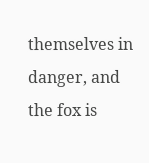themselves in danger, and the fox is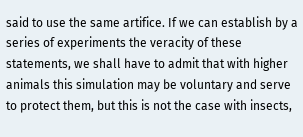said to use the same artifice. If we can establish by a series of experiments the veracity of these statements, we shall have to admit that with higher animals this simulation may be voluntary and serve to protect them, but this is not the case with insects,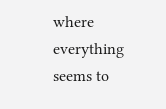where everything seems to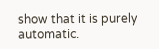show that it is purely automatic.